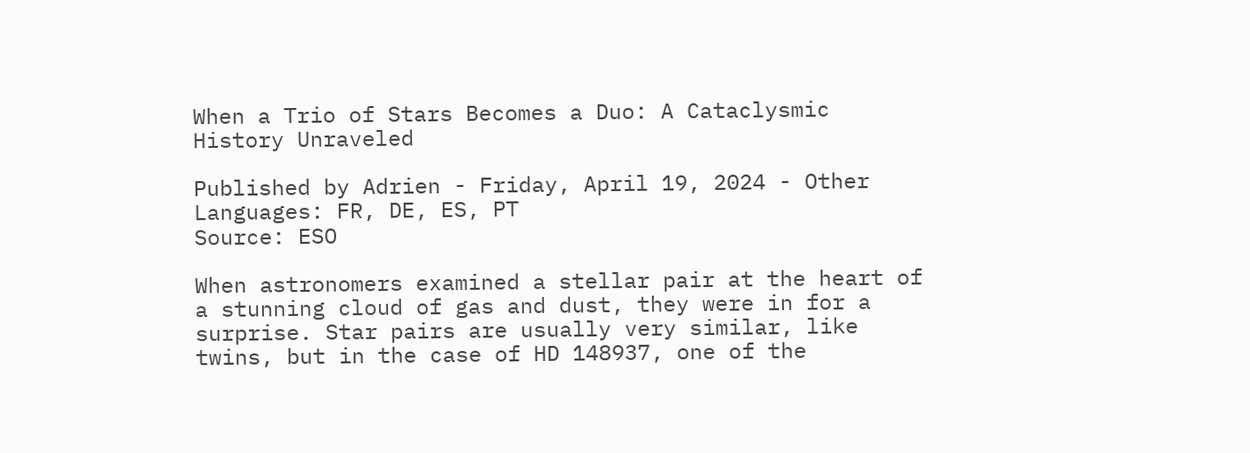When a Trio of Stars Becomes a Duo: A Cataclysmic History Unraveled

Published by Adrien - Friday, April 19, 2024 - Other Languages: FR, DE, ES, PT
Source: ESO

When astronomers examined a stellar pair at the heart of a stunning cloud of gas and dust, they were in for a surprise. Star pairs are usually very similar, like twins, but in the case of HD 148937, one of the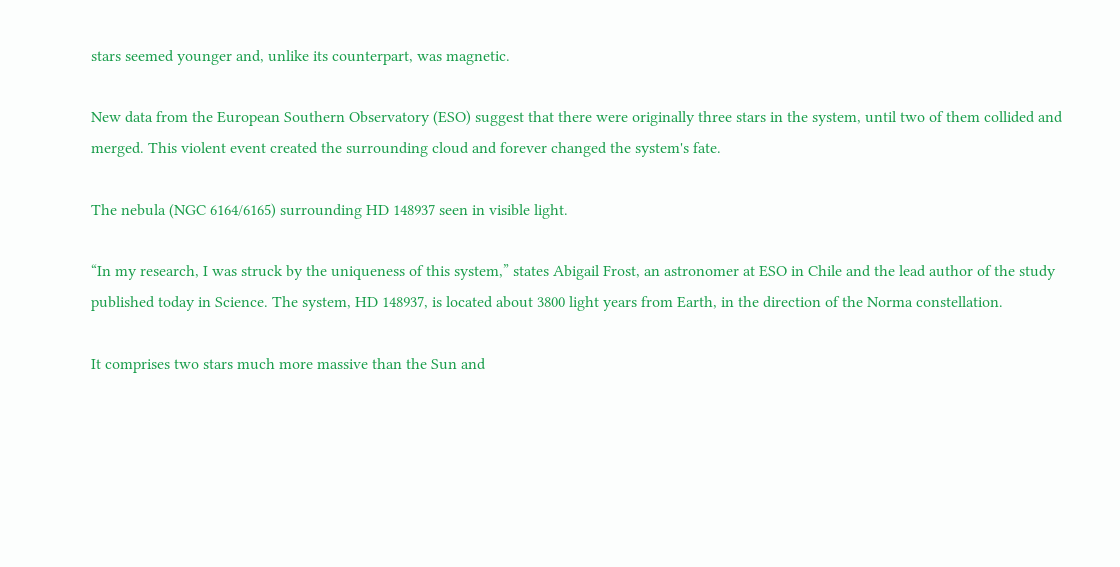stars seemed younger and, unlike its counterpart, was magnetic.

New data from the European Southern Observatory (ESO) suggest that there were originally three stars in the system, until two of them collided and merged. This violent event created the surrounding cloud and forever changed the system's fate.

The nebula (NGC 6164/6165) surrounding HD 148937 seen in visible light.

“In my research, I was struck by the uniqueness of this system,” states Abigail Frost, an astronomer at ESO in Chile and the lead author of the study published today in Science. The system, HD 148937, is located about 3800 light years from Earth, in the direction of the Norma constellation.

It comprises two stars much more massive than the Sun and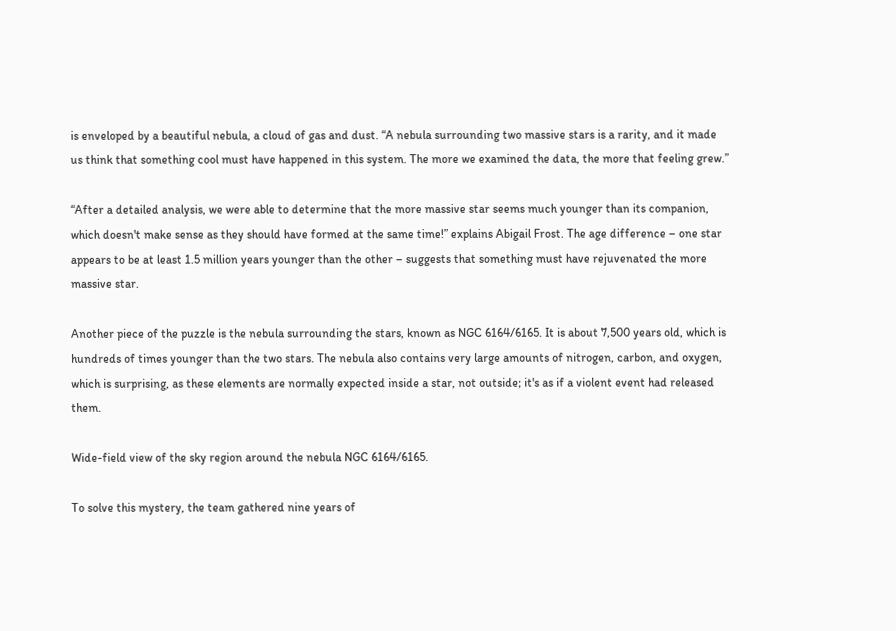is enveloped by a beautiful nebula, a cloud of gas and dust. “A nebula surrounding two massive stars is a rarity, and it made us think that something cool must have happened in this system. The more we examined the data, the more that feeling grew.”

“After a detailed analysis, we were able to determine that the more massive star seems much younger than its companion, which doesn't make sense as they should have formed at the same time!” explains Abigail Frost. The age difference – one star appears to be at least 1.5 million years younger than the other – suggests that something must have rejuvenated the more massive star.

Another piece of the puzzle is the nebula surrounding the stars, known as NGC 6164/6165. It is about 7,500 years old, which is hundreds of times younger than the two stars. The nebula also contains very large amounts of nitrogen, carbon, and oxygen, which is surprising, as these elements are normally expected inside a star, not outside; it's as if a violent event had released them.

Wide-field view of the sky region around the nebula NGC 6164/6165.

To solve this mystery, the team gathered nine years of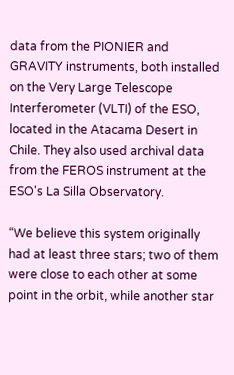data from the PIONIER and GRAVITY instruments, both installed on the Very Large Telescope Interferometer (VLTI) of the ESO, located in the Atacama Desert in Chile. They also used archival data from the FEROS instrument at the ESO's La Silla Observatory.

“We believe this system originally had at least three stars; two of them were close to each other at some point in the orbit, while another star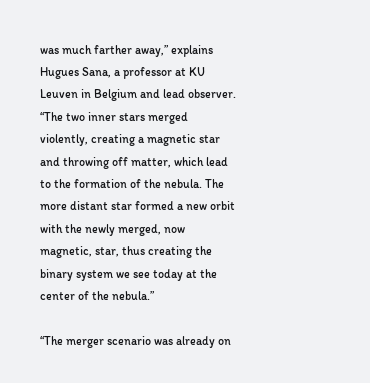was much farther away,” explains Hugues Sana, a professor at KU Leuven in Belgium and lead observer. “The two inner stars merged violently, creating a magnetic star and throwing off matter, which lead to the formation of the nebula. The more distant star formed a new orbit with the newly merged, now magnetic, star, thus creating the binary system we see today at the center of the nebula.”

“The merger scenario was already on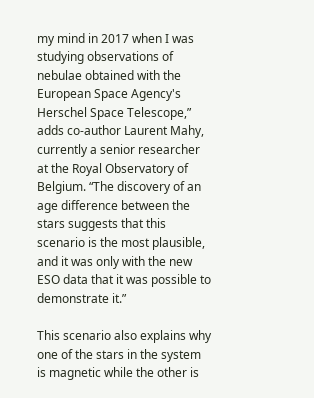my mind in 2017 when I was studying observations of nebulae obtained with the European Space Agency's Herschel Space Telescope,” adds co-author Laurent Mahy, currently a senior researcher at the Royal Observatory of Belgium. “The discovery of an age difference between the stars suggests that this scenario is the most plausible, and it was only with the new ESO data that it was possible to demonstrate it.”

This scenario also explains why one of the stars in the system is magnetic while the other is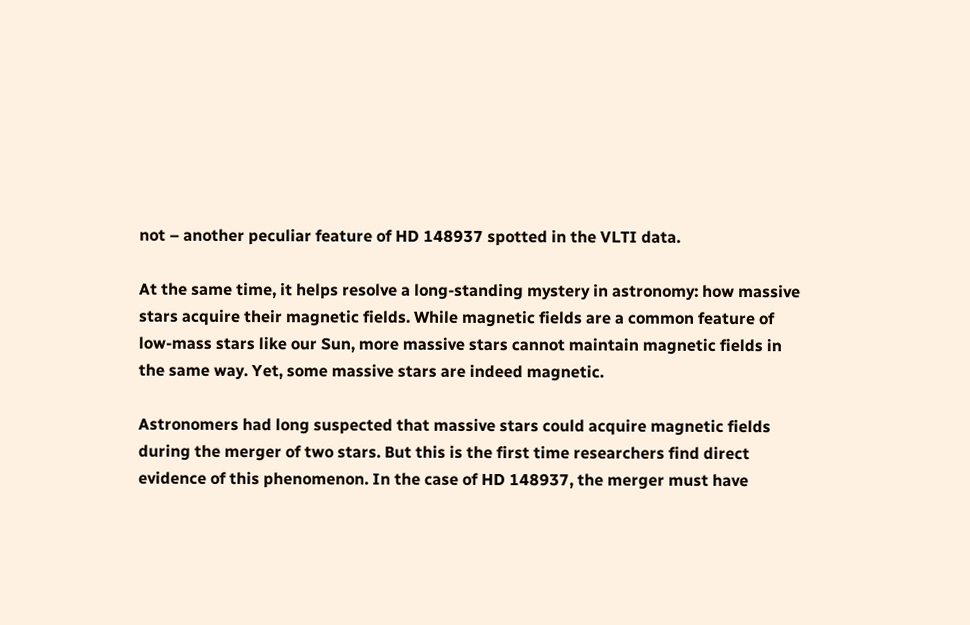not – another peculiar feature of HD 148937 spotted in the VLTI data.

At the same time, it helps resolve a long-standing mystery in astronomy: how massive stars acquire their magnetic fields. While magnetic fields are a common feature of low-mass stars like our Sun, more massive stars cannot maintain magnetic fields in the same way. Yet, some massive stars are indeed magnetic.

Astronomers had long suspected that massive stars could acquire magnetic fields during the merger of two stars. But this is the first time researchers find direct evidence of this phenomenon. In the case of HD 148937, the merger must have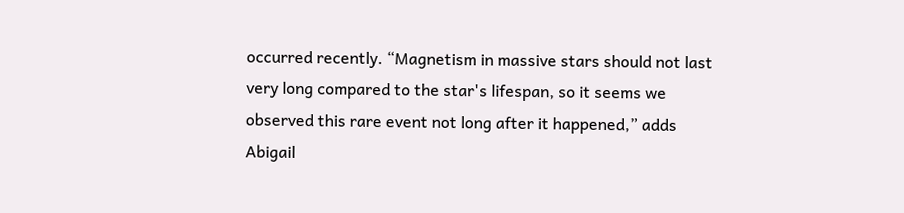occurred recently. “Magnetism in massive stars should not last very long compared to the star's lifespan, so it seems we observed this rare event not long after it happened,” adds Abigail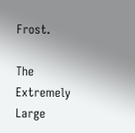Frost.

The Extremely Large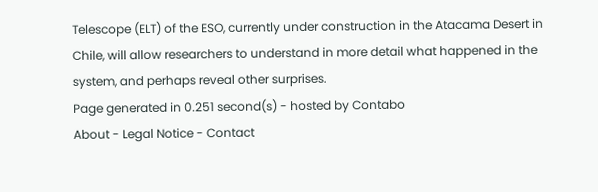Telescope (ELT) of the ESO, currently under construction in the Atacama Desert in Chile, will allow researchers to understand in more detail what happened in the system, and perhaps reveal other surprises.
Page generated in 0.251 second(s) - hosted by Contabo
About - Legal Notice - Contact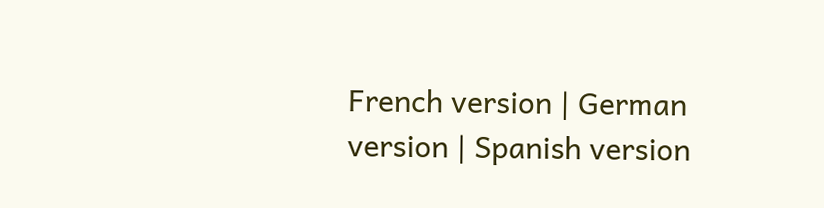French version | German version | Spanish version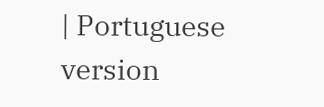| Portuguese version